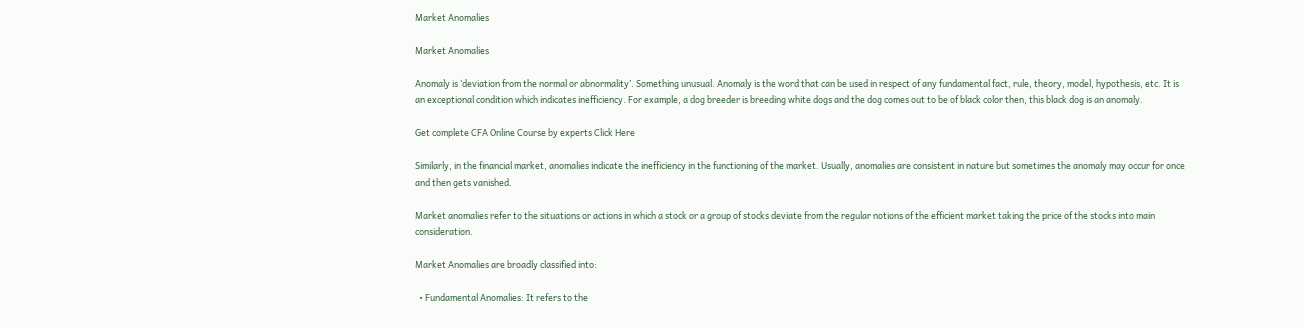Market Anomalies

Market Anomalies

Anomaly is ‘deviation from the normal or abnormality’. Something unusual. Anomaly is the word that can be used in respect of any fundamental fact, rule, theory, model, hypothesis, etc. It is an exceptional condition which indicates inefficiency. For example, a dog breeder is breeding white dogs and the dog comes out to be of black color then, this black dog is an anomaly.

Get complete CFA Online Course by experts Click Here

Similarly, in the financial market, anomalies indicate the inefficiency in the functioning of the market. Usually, anomalies are consistent in nature but sometimes the anomaly may occur for once and then gets vanished.

Market anomalies refer to the situations or actions in which a stock or a group of stocks deviate from the regular notions of the efficient market taking the price of the stocks into main consideration.

Market Anomalies are broadly classified into:

  • Fundamental Anomalies: It refers to the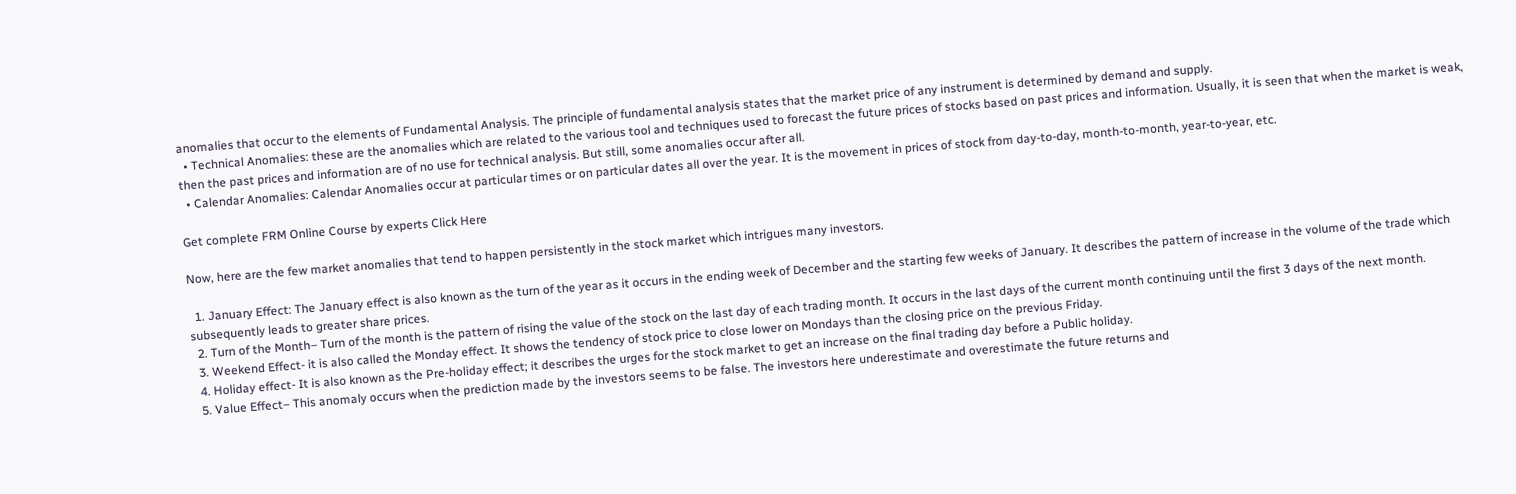anomalies that occur to the elements of Fundamental Analysis. The principle of fundamental analysis states that the market price of any instrument is determined by demand and supply.
  • Technical Anomalies: these are the anomalies which are related to the various tool and techniques used to forecast the future prices of stocks based on past prices and information. Usually, it is seen that when the market is weak, then the past prices and information are of no use for technical analysis. But still, some anomalies occur after all.
  • Calendar Anomalies: Calendar Anomalies occur at particular times or on particular dates all over the year. It is the movement in prices of stock from day-to-day, month-to-month, year-to-year, etc.

Get complete FRM Online Course by experts Click Here

Now, here are the few market anomalies that tend to happen persistently in the stock market which intrigues many investors.

  1. January Effect: The January effect is also known as the turn of the year as it occurs in the ending week of December and the starting few weeks of January. It describes the pattern of increase in the volume of the trade which subsequently leads to greater share prices.
  2. Turn of the Month– Turn of the month is the pattern of rising the value of the stock on the last day of each trading month. It occurs in the last days of the current month continuing until the first 3 days of the next month.
  3. Weekend Effect- it is also called the Monday effect. It shows the tendency of stock price to close lower on Mondays than the closing price on the previous Friday.
  4. Holiday effect- It is also known as the Pre-holiday effect; it describes the urges for the stock market to get an increase on the final trading day before a Public holiday.
  5. Value Effect– This anomaly occurs when the prediction made by the investors seems to be false. The investors here underestimate and overestimate the future returns and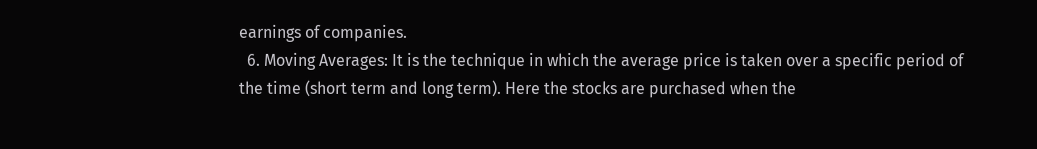earnings of companies.
  6. Moving Averages: It is the technique in which the average price is taken over a specific period of the time (short term and long term). Here the stocks are purchased when the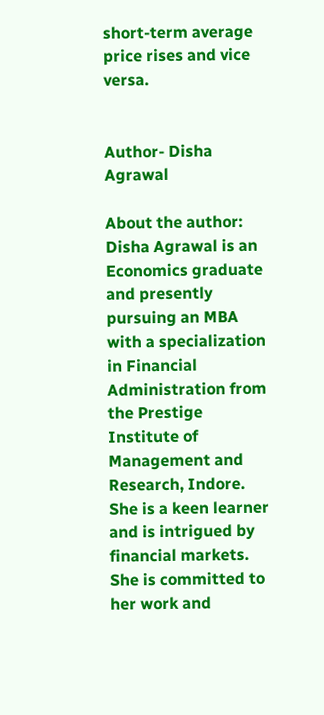short-term average price rises and vice versa.


Author- Disha Agrawal

About the author: Disha Agrawal is an Economics graduate and presently pursuing an MBA with a specialization in Financial Administration from the Prestige Institute of Management and Research, Indore. She is a keen learner and is intrigued by financial markets. She is committed to her work and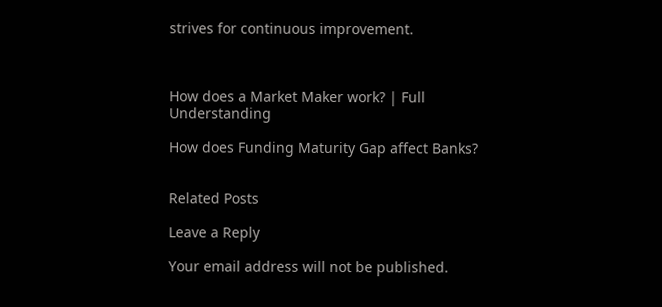strives for continuous improvement.



How does a Market Maker work? | Full Understanding

How does Funding Maturity Gap affect Banks?


Related Posts

Leave a Reply

Your email address will not be published.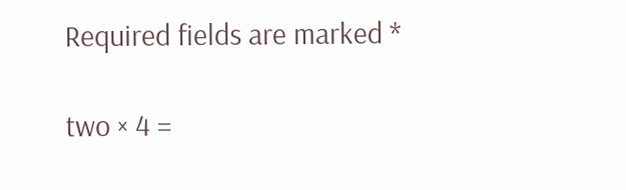Required fields are marked *

two × 4 =